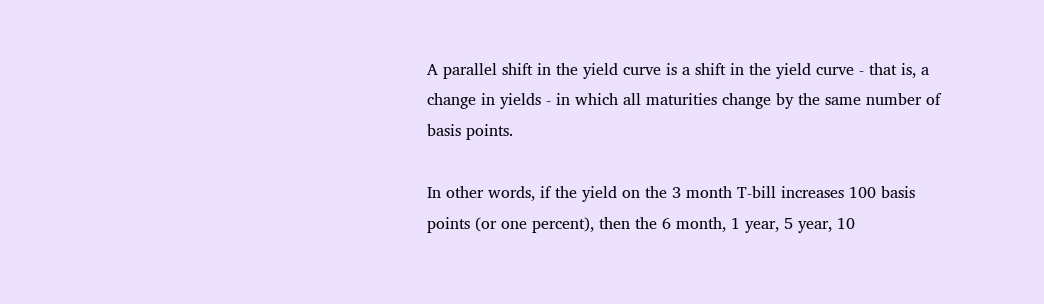A parallel shift in the yield curve is a shift in the yield curve - that is, a change in yields - in which all maturities change by the same number of basis points.

In other words, if the yield on the 3 month T-bill increases 100 basis points (or one percent), then the 6 month, 1 year, 5 year, 10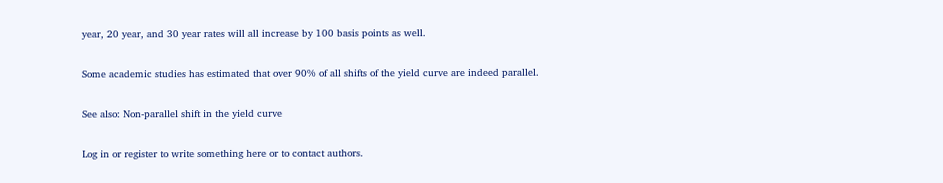year, 20 year, and 30 year rates will all increase by 100 basis points as well.

Some academic studies has estimated that over 90% of all shifts of the yield curve are indeed parallel.

See also: Non-parallel shift in the yield curve

Log in or register to write something here or to contact authors.